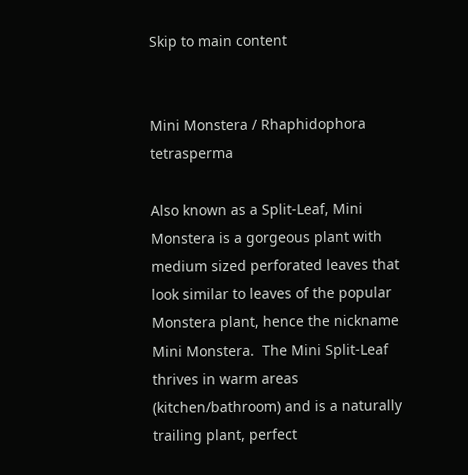Skip to main content


Mini Monstera / Rhaphidophora tetrasperma

Also known as a Split-Leaf, Mini Monstera is a gorgeous plant with medium sized perforated leaves that look similar to leaves of the popular Monstera plant, hence the nickname Mini Monstera.  The Mini Split-Leaf thrives in warm areas (kitchen/bathroom) and is a naturally trailing plant, perfect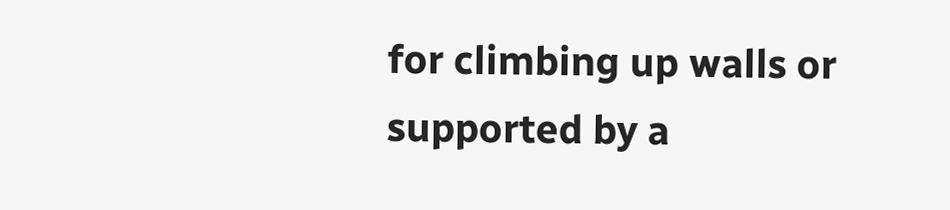for climbing up walls or supported by a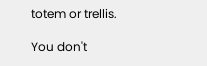totem or trellis.

You don't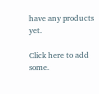have any products yet.

Click here to add some.